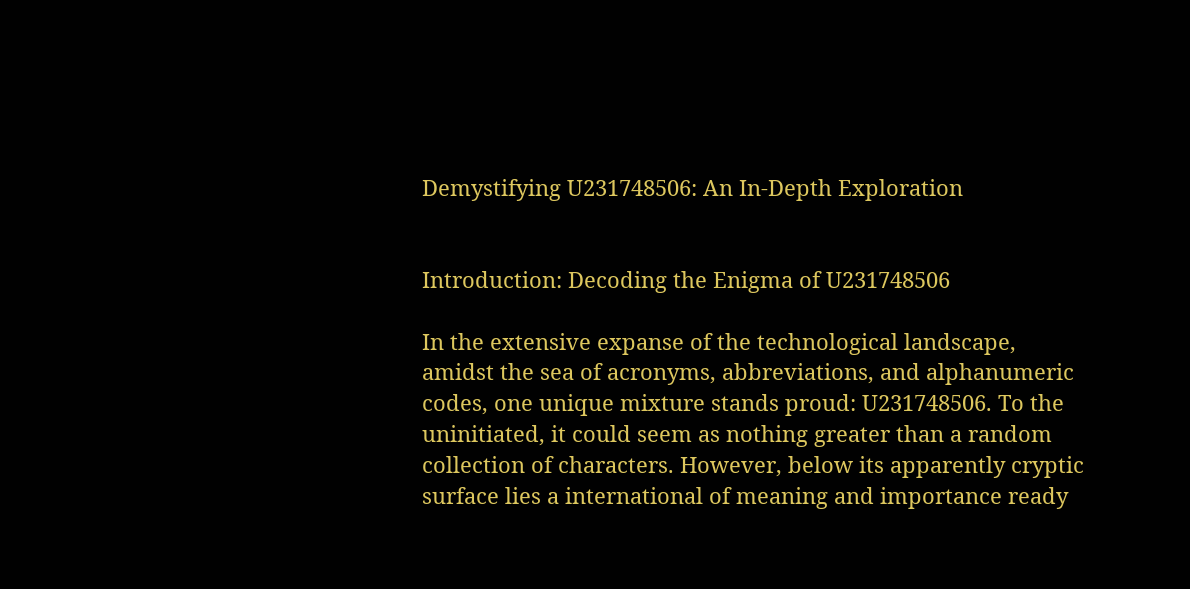Demystifying U231748506: An In-Depth Exploration


Introduction: Decoding the Enigma of U231748506

In the extensive expanse of the technological landscape, amidst the sea of acronyms, abbreviations, and alphanumeric codes, one unique mixture stands proud: U231748506. To the uninitiated, it could seem as nothing greater than a random collection of characters. However, below its apparently cryptic surface lies a international of meaning and importance ready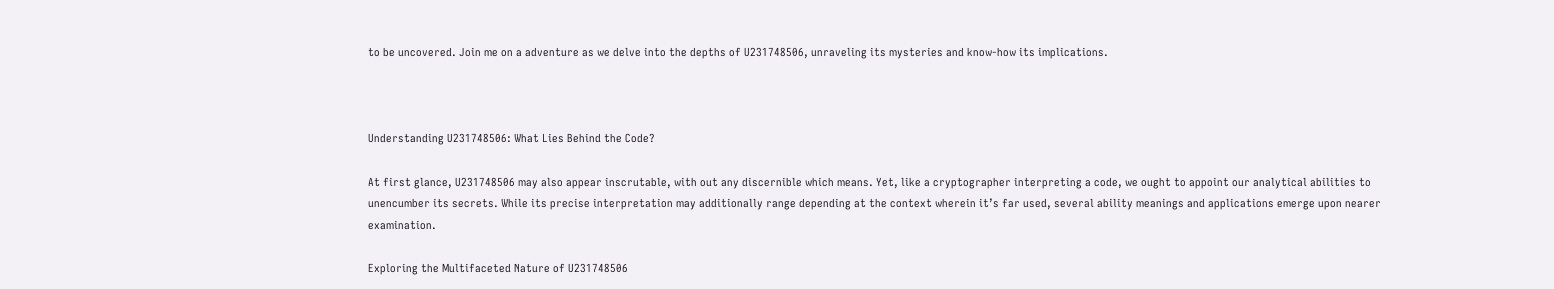to be uncovered. Join me on a adventure as we delve into the depths of U231748506, unraveling its mysteries and know-how its implications.



Understanding U231748506: What Lies Behind the Code?

At first glance, U231748506 may also appear inscrutable, with out any discernible which means. Yet, like a cryptographer interpreting a code, we ought to appoint our analytical abilities to unencumber its secrets. While its precise interpretation may additionally range depending at the context wherein it’s far used, several ability meanings and applications emerge upon nearer examination.

Exploring the Multifaceted Nature of U231748506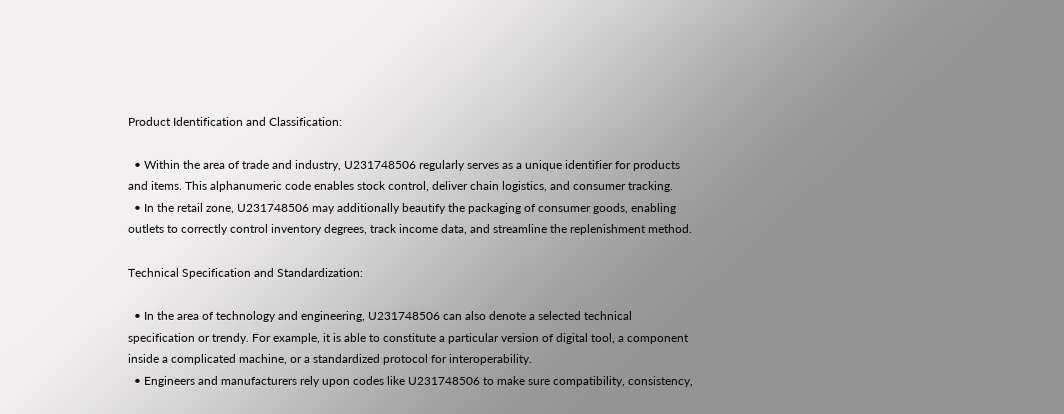Product Identification and Classification:

  • Within the area of trade and industry, U231748506 regularly serves as a unique identifier for products and items. This alphanumeric code enables stock control, deliver chain logistics, and consumer tracking.
  • In the retail zone, U231748506 may additionally beautify the packaging of consumer goods, enabling outlets to correctly control inventory degrees, track income data, and streamline the replenishment method.

Technical Specification and Standardization:

  • In the area of technology and engineering, U231748506 can also denote a selected technical specification or trendy. For example, it is able to constitute a particular version of digital tool, a component inside a complicated machine, or a standardized protocol for interoperability.
  • Engineers and manufacturers rely upon codes like U231748506 to make sure compatibility, consistency,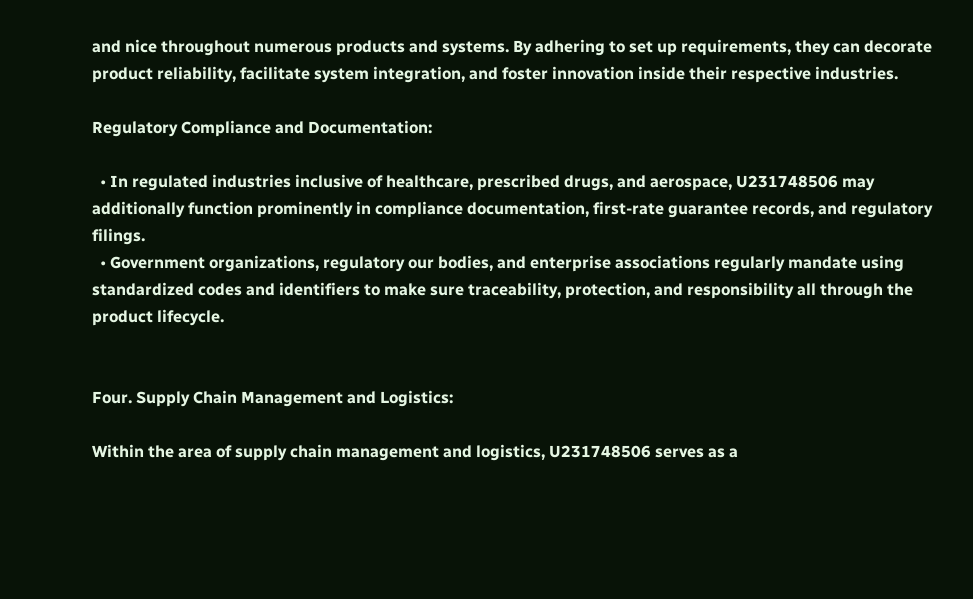and nice throughout numerous products and systems. By adhering to set up requirements, they can decorate product reliability, facilitate system integration, and foster innovation inside their respective industries.

Regulatory Compliance and Documentation:

  • In regulated industries inclusive of healthcare, prescribed drugs, and aerospace, U231748506 may additionally function prominently in compliance documentation, first-rate guarantee records, and regulatory filings.
  • Government organizations, regulatory our bodies, and enterprise associations regularly mandate using standardized codes and identifiers to make sure traceability, protection, and responsibility all through the product lifecycle.


Four. Supply Chain Management and Logistics:

Within the area of supply chain management and logistics, U231748506 serves as a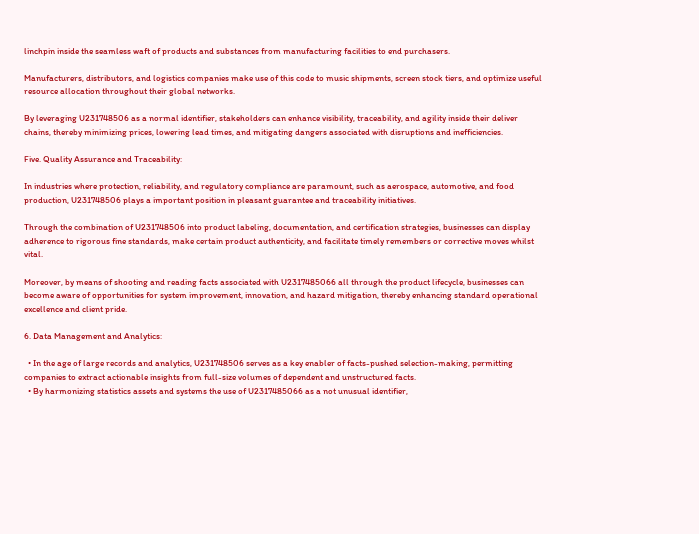linchpin inside the seamless waft of products and substances from manufacturing facilities to end purchasers.

Manufacturers, distributors, and logistics companies make use of this code to music shipments, screen stock tiers, and optimize useful resource allocation throughout their global networks.

By leveraging U231748506 as a normal identifier, stakeholders can enhance visibility, traceability, and agility inside their deliver chains, thereby minimizing prices, lowering lead times, and mitigating dangers associated with disruptions and inefficiencies.

Five. Quality Assurance and Traceability:

In industries where protection, reliability, and regulatory compliance are paramount, such as aerospace, automotive, and food production, U231748506 plays a important position in pleasant guarantee and traceability initiatives.

Through the combination of U231748506 into product labeling, documentation, and certification strategies, businesses can display adherence to rigorous fine standards, make certain product authenticity, and facilitate timely remembers or corrective moves whilst vital.

Moreover, by means of shooting and reading facts associated with U2317485066 all through the product lifecycle, businesses can become aware of opportunities for system improvement, innovation, and hazard mitigation, thereby enhancing standard operational excellence and client pride.

6. Data Management and Analytics:

  • In the age of large records and analytics, U231748506 serves as a key enabler of facts-pushed selection-making, permitting companies to extract actionable insights from full-size volumes of dependent and unstructured facts.
  • By harmonizing statistics assets and systems the use of U2317485066 as a not unusual identifier,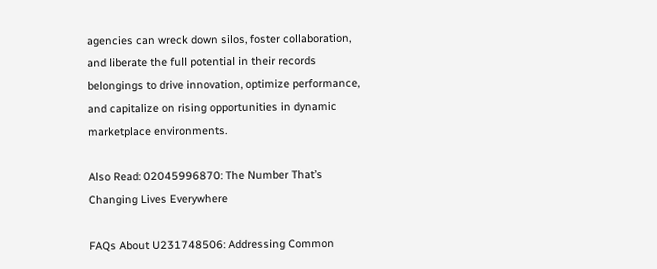agencies can wreck down silos, foster collaboration, and liberate the full potential in their records belongings to drive innovation, optimize performance, and capitalize on rising opportunities in dynamic marketplace environments.

Also Read: 02045996870: The Number That’s Changing Lives Everywhere

FAQs About U231748506: Addressing Common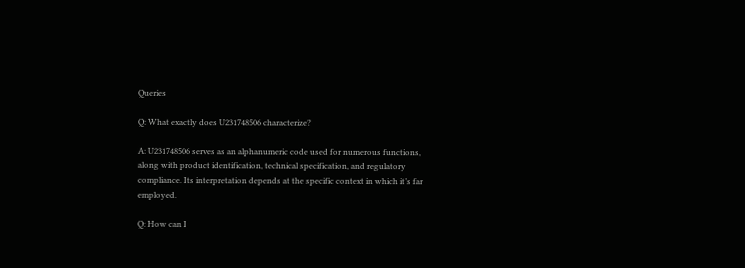Queries

Q: What exactly does U231748506 characterize?

A: U231748506 serves as an alphanumeric code used for numerous functions, along with product identification, technical specification, and regulatory compliance. Its interpretation depends at the specific context in which it’s far employed.

Q: How can I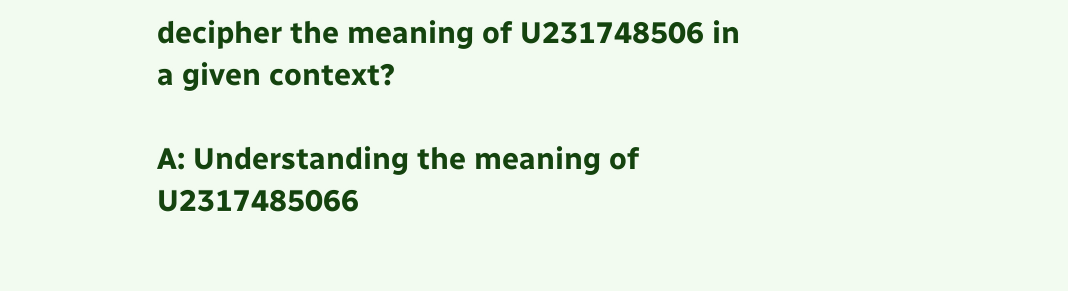decipher the meaning of U231748506 in a given context?

A: Understanding the meaning of U2317485066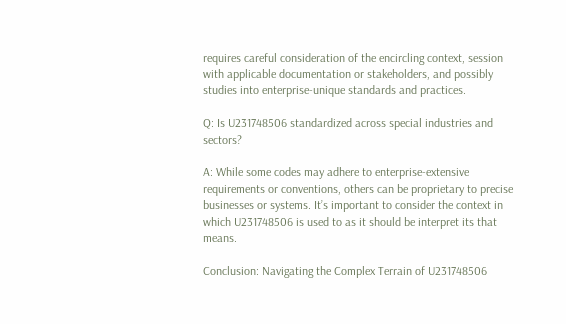requires careful consideration of the encircling context, session with applicable documentation or stakeholders, and possibly studies into enterprise-unique standards and practices.

Q: Is U231748506 standardized across special industries and sectors?

A: While some codes may adhere to enterprise-extensive requirements or conventions, others can be proprietary to precise businesses or systems. It’s important to consider the context in which U231748506 is used to as it should be interpret its that means.

Conclusion: Navigating the Complex Terrain of U231748506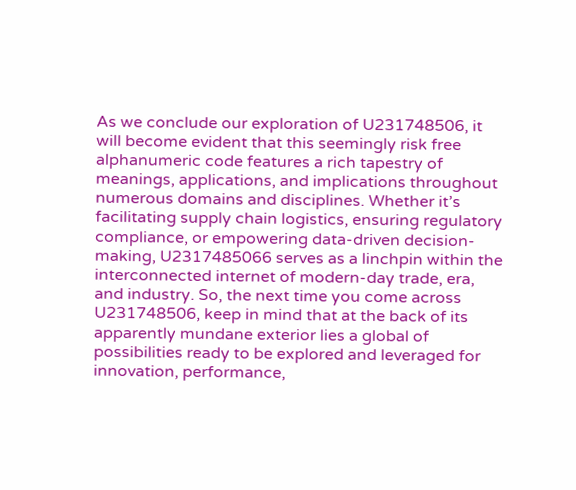As we conclude our exploration of U231748506, it will become evident that this seemingly risk free alphanumeric code features a rich tapestry of meanings, applications, and implications throughout numerous domains and disciplines. Whether it’s facilitating supply chain logistics, ensuring regulatory compliance, or empowering data-driven decision-making, U2317485066 serves as a linchpin within the interconnected internet of modern-day trade, era, and industry. So, the next time you come across U231748506, keep in mind that at the back of its apparently mundane exterior lies a global of possibilities ready to be explored and leveraged for innovation, performance,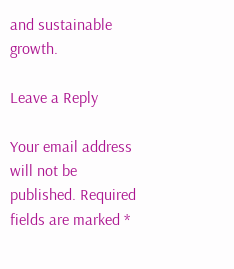and sustainable growth.

Leave a Reply

Your email address will not be published. Required fields are marked *